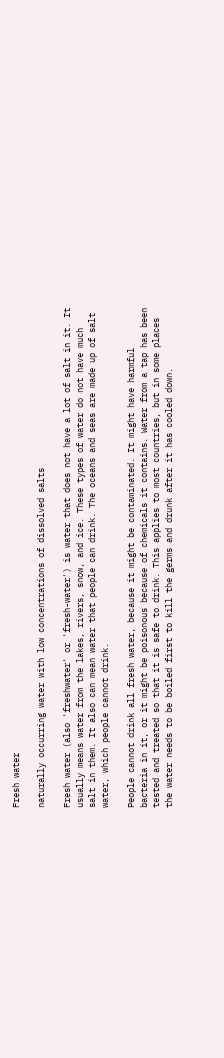Fresh water

naturally occurring water with low concentrations of dissolved salts

Fresh water (also 'freshwater' or 'fresh-water') is water that does not have a lot of salt in it. It usually means water from the lakes, rivers, snow, and ice. These types of water do not have much salt in them. It also can mean water that people can drink. The oceans and seas are made up of salt water, which people cannot drink.

People cannot drink all fresh water, because it might be contaminated. It might have harmful bacteria in it, or it might be poisonous because of chemicals it contains. Water from a tap has been tested and treated so that it is safe to drink. This applies to most countries, but in some places the water needs to be boiled first to kill the germs and drunk after it has cooled down.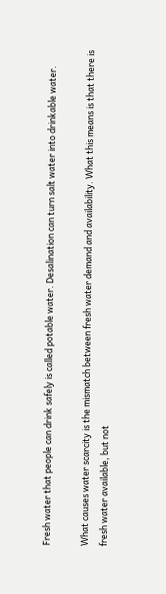Fresh water that people can drink safely is called potable water. Desalination can turn salt water into drinkable water.

What causes water scarcity is the mismatch between fresh water demand and availability. What this means is that there is fresh water available, but not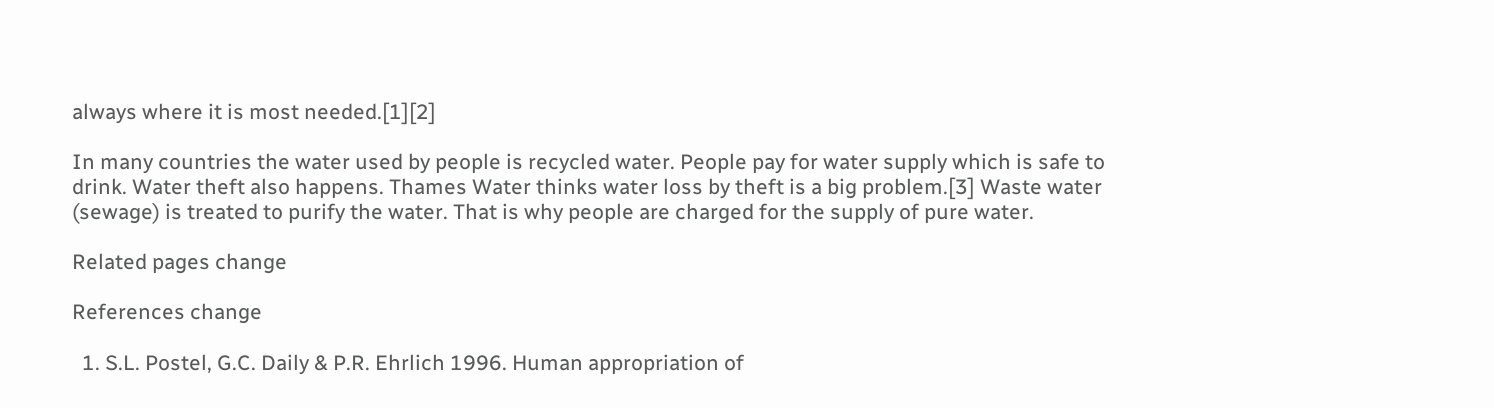always where it is most needed.[1][2]

In many countries the water used by people is recycled water. People pay for water supply which is safe to drink. Water theft also happens. Thames Water thinks water loss by theft is a big problem.[3] Waste water (sewage) is treated to purify the water. That is why people are charged for the supply of pure water.

Related pages change

References change

  1. S.L. Postel, G.C. Daily & P.R. Ehrlich 1996. Human appropriation of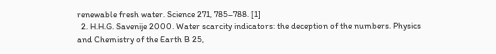renewable fresh water. Science 271, 785–788. [1]
  2. H.H.G. Savenije 2000. Water scarcity indicators: the deception of the numbers. Physics and Chemistry of the Earth B 25,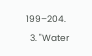199–204.
  3. "Water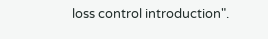loss control introduction".